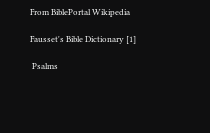From BiblePortal Wikipedia

Fausset's Bible Dictionary [1]

 Psalms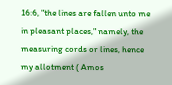16:6, "the lines are fallen unto me in pleasant places," namely, the measuring cords or lines, hence my allotment ( Amos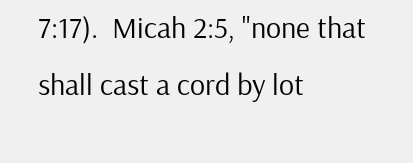7:17).  Micah 2:5, "none that shall cast a cord by lot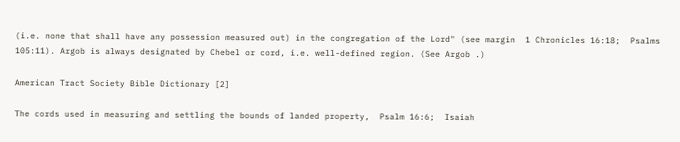(i.e. none that shall have any possession measured out) in the congregation of the Lord" (see margin  1 Chronicles 16:18;  Psalms 105:11). Argob is always designated by Chebel or cord, i.e. well-defined region. (See Argob .)

American Tract Society Bible Dictionary [2]

The cords used in measuring and settling the bounds of landed property,  Psalm 16:6;  Isaiah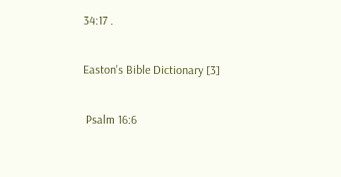34:17 .

Easton's Bible Dictionary [3]

 Psalm 16:6